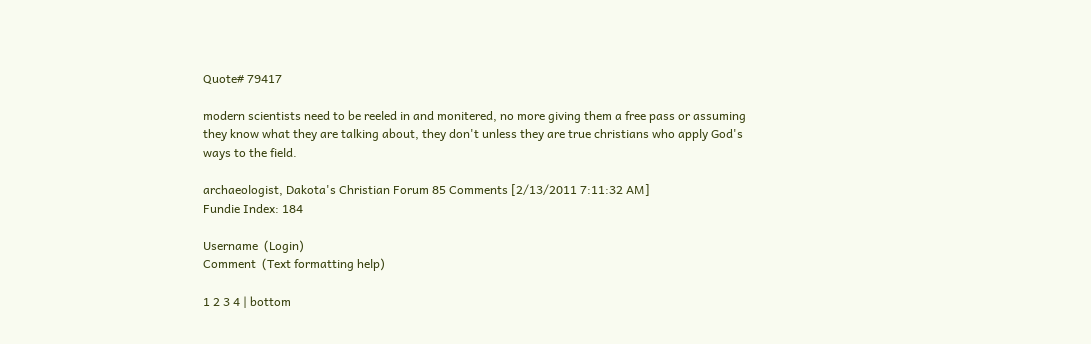Quote# 79417

modern scientists need to be reeled in and monitered, no more giving them a free pass or assuming they know what they are talking about, they don't unless they are true christians who apply God's ways to the field.

archaeologist, Dakota's Christian Forum 85 Comments [2/13/2011 7:11:32 AM]
Fundie Index: 184

Username  (Login)
Comment  (Text formatting help)

1 2 3 4 | bottom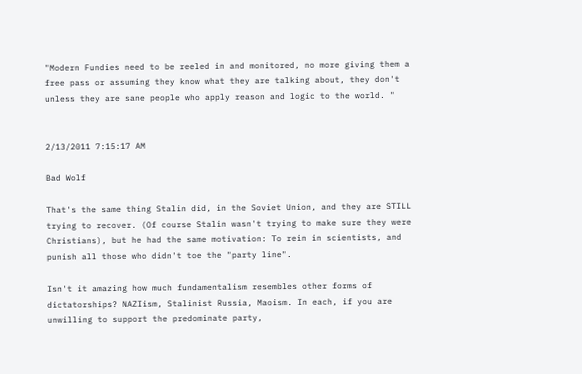"Modern Fundies need to be reeled in and monitored, no more giving them a free pass or assuming they know what they are talking about, they don't unless they are sane people who apply reason and logic to the world. "


2/13/2011 7:15:17 AM

Bad Wolf

That's the same thing Stalin did, in the Soviet Union, and they are STILL trying to recover. (Of course Stalin wasn't trying to make sure they were Christians), but he had the same motivation: To rein in scientists, and punish all those who didn't toe the "party line".

Isn't it amazing how much fundamentalism resembles other forms of dictatorships? NAZIism, Stalinist Russia, Maoism. In each, if you are unwilling to support the predominate party,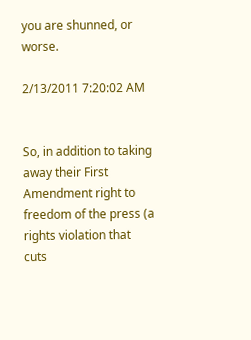you are shunned, or worse.

2/13/2011 7:20:02 AM


So, in addition to taking away their First Amendment right to freedom of the press (a rights violation that cuts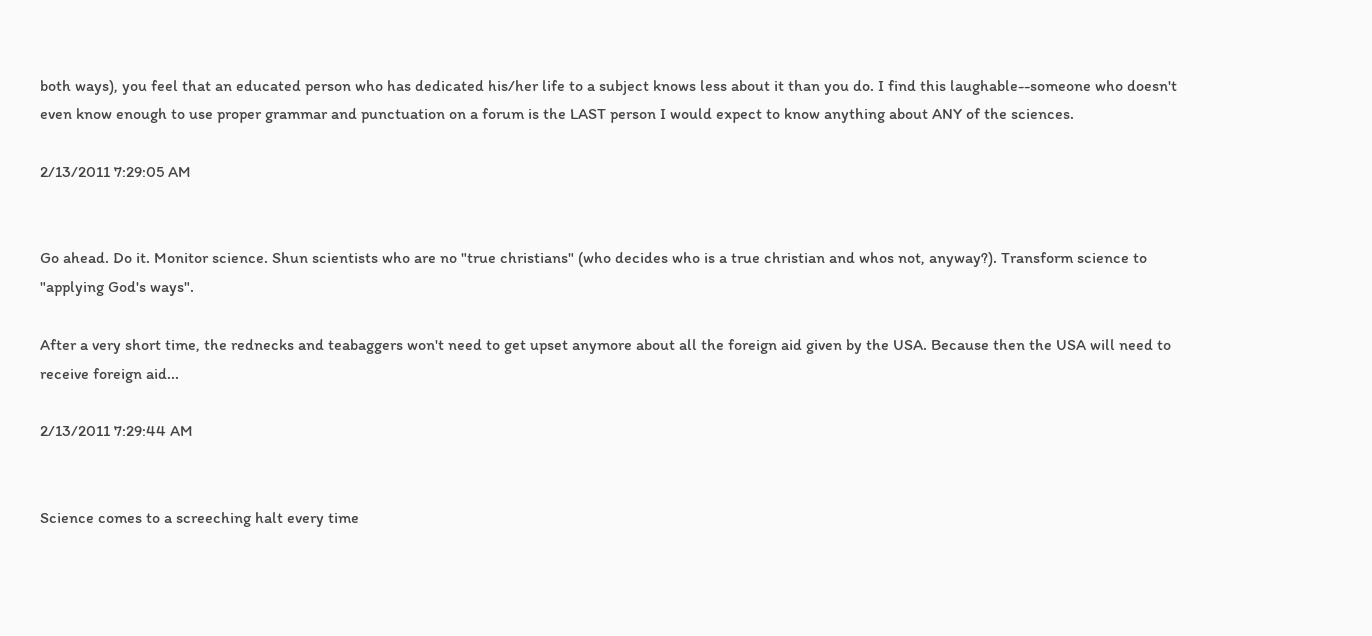both ways), you feel that an educated person who has dedicated his/her life to a subject knows less about it than you do. I find this laughable--someone who doesn't even know enough to use proper grammar and punctuation on a forum is the LAST person I would expect to know anything about ANY of the sciences.

2/13/2011 7:29:05 AM


Go ahead. Do it. Monitor science. Shun scientists who are no "true christians" (who decides who is a true christian and whos not, anyway?). Transform science to "applying God's ways".

After a very short time, the rednecks and teabaggers won't need to get upset anymore about all the foreign aid given by the USA. Because then the USA will need to receive foreign aid...

2/13/2011 7:29:44 AM


Science comes to a screeching halt every time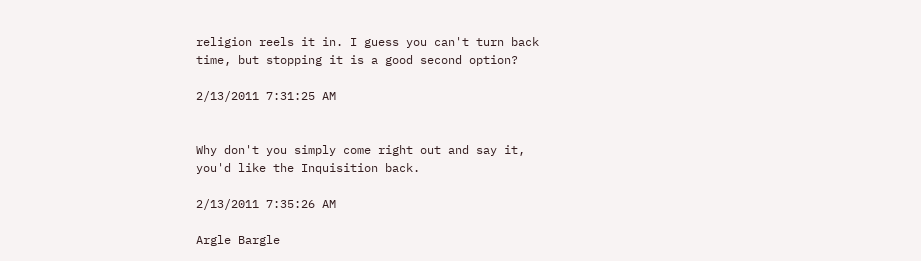religion reels it in. I guess you can't turn back time, but stopping it is a good second option?

2/13/2011 7:31:25 AM


Why don't you simply come right out and say it, you'd like the Inquisition back.

2/13/2011 7:35:26 AM

Argle Bargle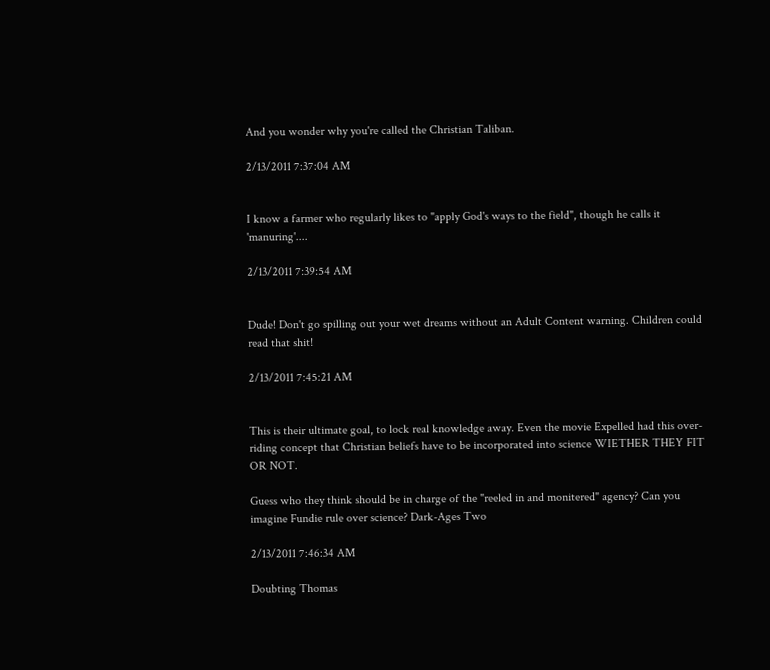And you wonder why you're called the Christian Taliban.

2/13/2011 7:37:04 AM


I know a farmer who regularly likes to "apply God's ways to the field", though he calls it 'manuring'....

2/13/2011 7:39:54 AM


Dude! Don't go spilling out your wet dreams without an Adult Content warning. Children could read that shit!

2/13/2011 7:45:21 AM


This is their ultimate goal, to lock real knowledge away. Even the movie Expelled had this over-riding concept that Christian beliefs have to be incorporated into science WIETHER THEY FIT OR NOT.

Guess who they think should be in charge of the "reeled in and monitered" agency? Can you imagine Fundie rule over science? Dark-Ages Two

2/13/2011 7:46:34 AM

Doubting Thomas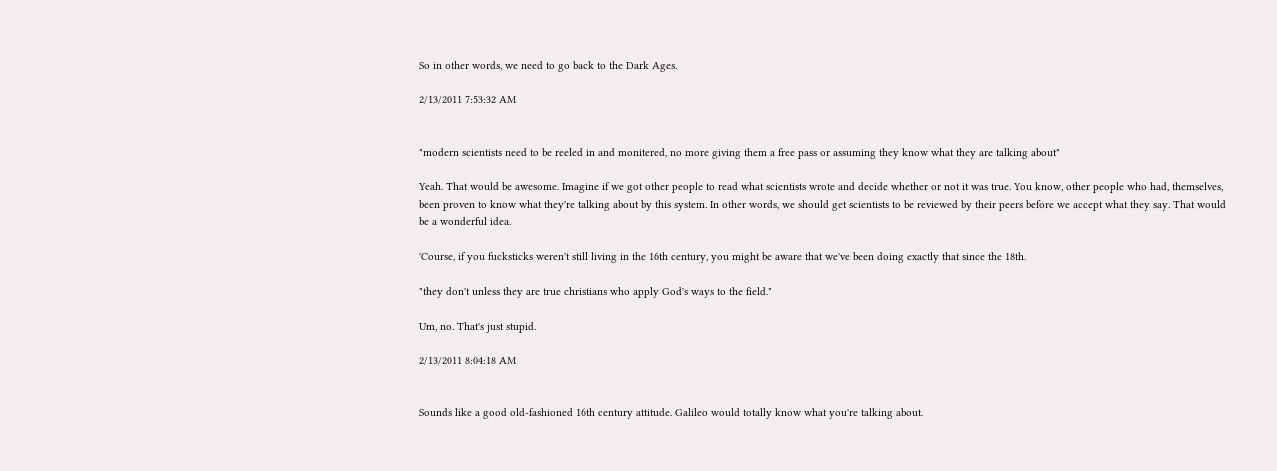So in other words, we need to go back to the Dark Ages.

2/13/2011 7:53:32 AM


"modern scientists need to be reeled in and monitered, no more giving them a free pass or assuming they know what they are talking about"

Yeah. That would be awesome. Imagine if we got other people to read what scientists wrote and decide whether or not it was true. You know, other people who had, themselves, been proven to know what they're talking about by this system. In other words, we should get scientists to be reviewed by their peers before we accept what they say. That would be a wonderful idea.

'Course, if you fucksticks weren't still living in the 16th century, you might be aware that we've been doing exactly that since the 18th.

"they don't unless they are true christians who apply God's ways to the field."

Um, no. That's just stupid.

2/13/2011 8:04:18 AM


Sounds like a good old-fashioned 16th century attitude. Galileo would totally know what you're talking about.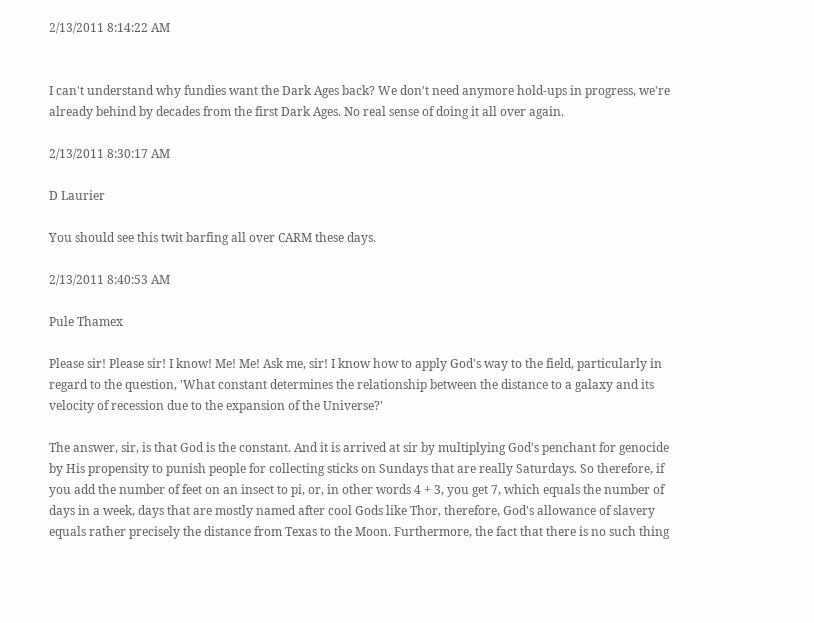2/13/2011 8:14:22 AM


I can't understand why fundies want the Dark Ages back? We don't need anymore hold-ups in progress, we're already behind by decades from the first Dark Ages. No real sense of doing it all over again.

2/13/2011 8:30:17 AM

D Laurier

You should see this twit barfing all over CARM these days.

2/13/2011 8:40:53 AM

Pule Thamex

Please sir! Please sir! I know! Me! Me! Ask me, sir! I know how to apply God's way to the field, particularly in regard to the question, 'What constant determines the relationship between the distance to a galaxy and its velocity of recession due to the expansion of the Universe?'

The answer, sir, is that God is the constant. And it is arrived at sir by multiplying God's penchant for genocide by His propensity to punish people for collecting sticks on Sundays that are really Saturdays. So therefore, if you add the number of feet on an insect to pi, or, in other words 4 + 3, you get 7, which equals the number of days in a week, days that are mostly named after cool Gods like Thor, therefore, God's allowance of slavery equals rather precisely the distance from Texas to the Moon. Furthermore, the fact that there is no such thing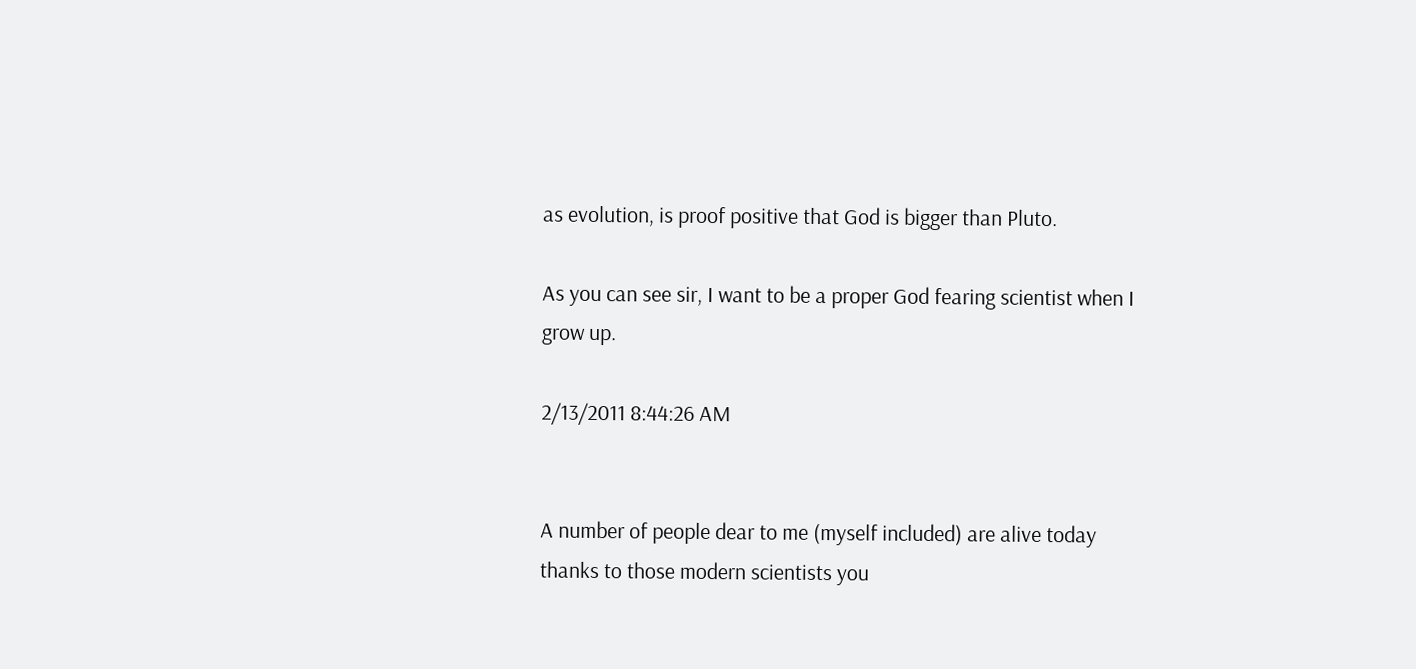as evolution, is proof positive that God is bigger than Pluto.

As you can see sir, I want to be a proper God fearing scientist when I grow up.

2/13/2011 8:44:26 AM


A number of people dear to me (myself included) are alive today thanks to those modern scientists you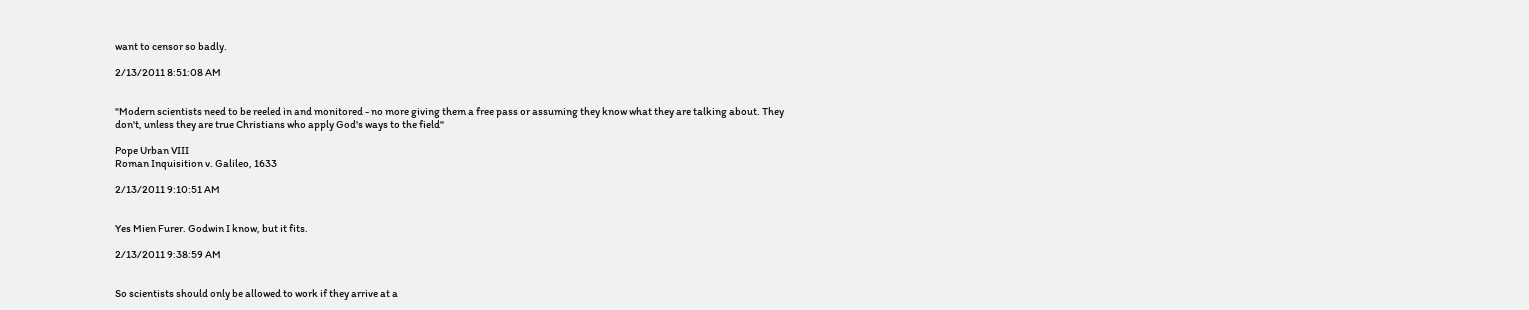want to censor so badly.

2/13/2011 8:51:08 AM


"Modern scientists need to be reeled in and monitored - no more giving them a free pass or assuming they know what they are talking about. They don't, unless they are true Christians who apply God's ways to the field"

Pope Urban VIII
Roman Inquisition v. Galileo, 1633

2/13/2011 9:10:51 AM


Yes Mien Furer. Godwin I know, but it fits.

2/13/2011 9:38:59 AM


So scientists should only be allowed to work if they arrive at a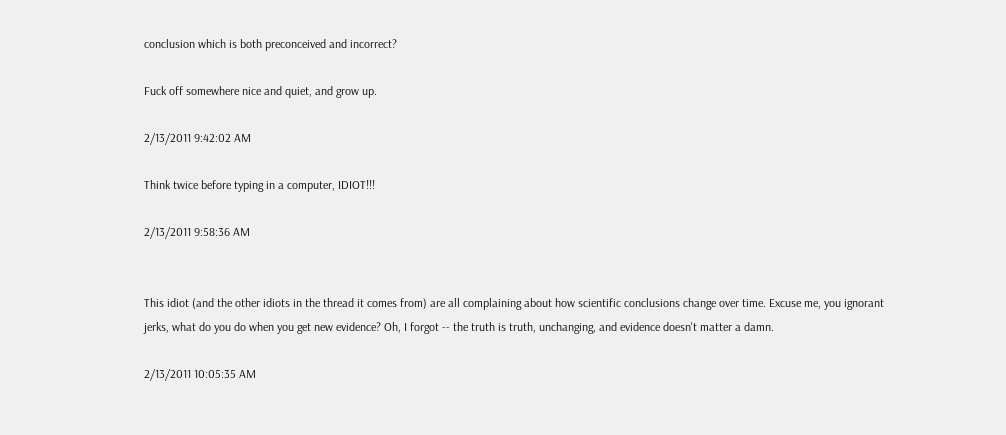conclusion which is both preconceived and incorrect?

Fuck off somewhere nice and quiet, and grow up.

2/13/2011 9:42:02 AM

Think twice before typing in a computer, IDIOT!!!

2/13/2011 9:58:36 AM


This idiot (and the other idiots in the thread it comes from) are all complaining about how scientific conclusions change over time. Excuse me, you ignorant jerks, what do you do when you get new evidence? Oh, I forgot -- the truth is truth, unchanging, and evidence doesn't matter a damn.

2/13/2011 10:05:35 AM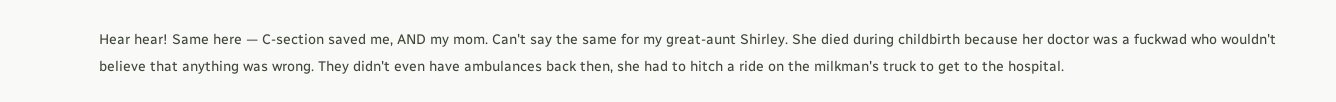Hear hear! Same here — C-section saved me, AND my mom. Can't say the same for my great-aunt Shirley. She died during childbirth because her doctor was a fuckwad who wouldn't believe that anything was wrong. They didn't even have ambulances back then, she had to hitch a ride on the milkman's truck to get to the hospital.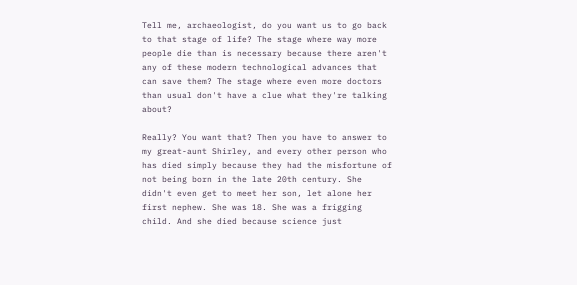Tell me, archaeologist, do you want us to go back to that stage of life? The stage where way more people die than is necessary because there aren't any of these modern technological advances that can save them? The stage where even more doctors than usual don't have a clue what they're talking about?

Really? You want that? Then you have to answer to my great-aunt Shirley, and every other person who has died simply because they had the misfortune of not being born in the late 20th century. She didn't even get to meet her son, let alone her first nephew. She was 18. She was a frigging child. And she died because science just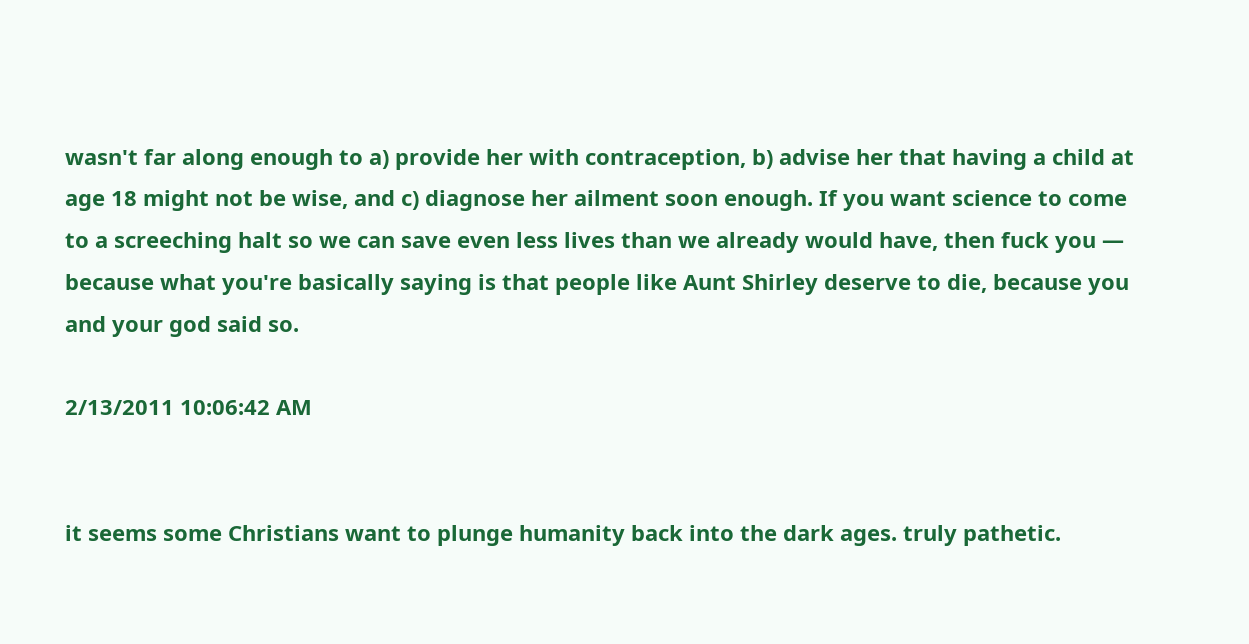wasn't far along enough to a) provide her with contraception, b) advise her that having a child at age 18 might not be wise, and c) diagnose her ailment soon enough. If you want science to come to a screeching halt so we can save even less lives than we already would have, then fuck you — because what you're basically saying is that people like Aunt Shirley deserve to die, because you and your god said so.

2/13/2011 10:06:42 AM


it seems some Christians want to plunge humanity back into the dark ages. truly pathetic.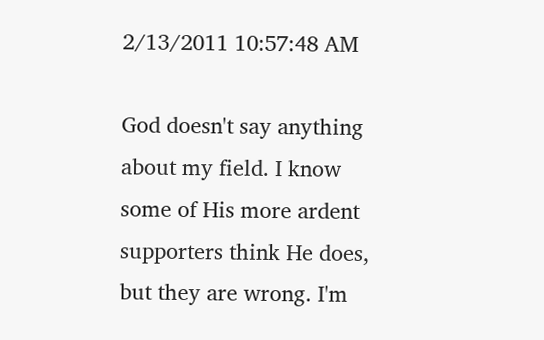2/13/2011 10:57:48 AM

God doesn't say anything about my field. I know some of His more ardent supporters think He does, but they are wrong. I'm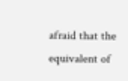afraid that the equivalent of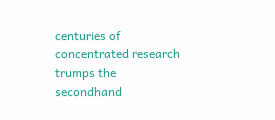centuries of concentrated research trumps the secondhand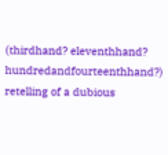(thirdhand? eleventhhand? hundredandfourteenthhand?) retelling of a dubious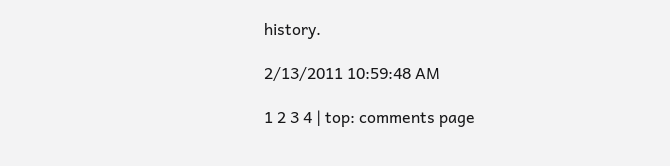history.

2/13/2011 10:59:48 AM

1 2 3 4 | top: comments page